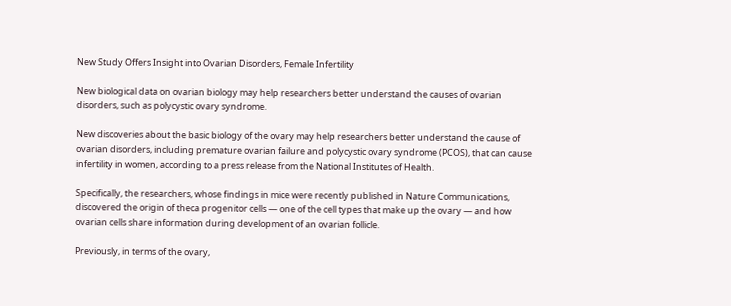New Study Offers Insight into Ovarian Disorders, Female Infertility

New biological data on ovarian biology may help researchers better understand the causes of ovarian disorders, such as polycystic ovary syndrome.

New discoveries about the basic biology of the ovary may help researchers better understand the cause of ovarian disorders, including premature ovarian failure and polycystic ovary syndrome (PCOS), that can cause infertility in women, according to a press release from the National Institutes of Health.

Specifically, the researchers, whose findings in mice were recently published in Nature Communications, discovered the origin of theca progenitor cells — one of the cell types that make up the ovary — and how ovarian cells share information during development of an ovarian follicle.

Previously, in terms of the ovary,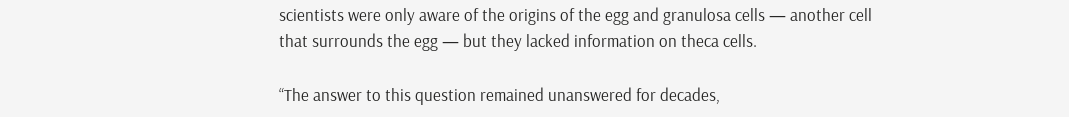scientists were only aware of the origins of the egg and granulosa cells — another cell that surrounds the egg — but they lacked information on theca cells.

“The answer to this question remained unanswered for decades,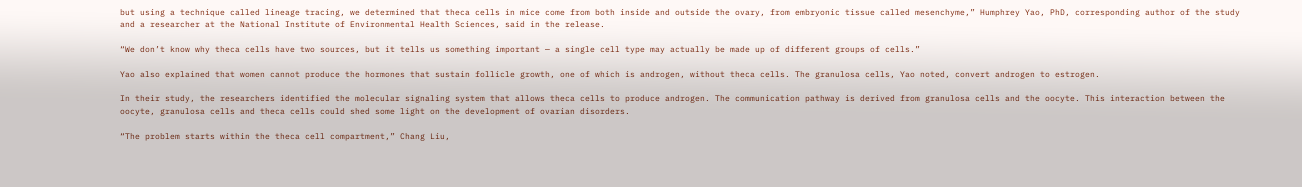but using a technique called lineage tracing, we determined that theca cells in mice come from both inside and outside the ovary, from embryonic tissue called mesenchyme,” Humphrey Yao, PhD, corresponding author of the study and a researcher at the National Institute of Environmental Health Sciences, said in the release.

“We don’t know why theca cells have two sources, but it tells us something important — a single cell type may actually be made up of different groups of cells.”

Yao also explained that women cannot produce the hormones that sustain follicle growth, one of which is androgen, without theca cells. The granulosa cells, Yao noted, convert androgen to estrogen.

In their study, the researchers identified the molecular signaling system that allows theca cells to produce androgen. The communication pathway is derived from granulosa cells and the oocyte. This interaction between the oocyte, granulosa cells and theca cells could shed some light on the development of ovarian disorders.

“The problem starts within the theca cell compartment,” Chang Liu,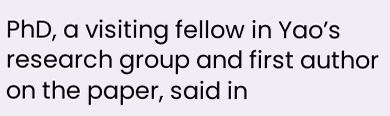PhD, a visiting fellow in Yao’s research group and first author on the paper, said in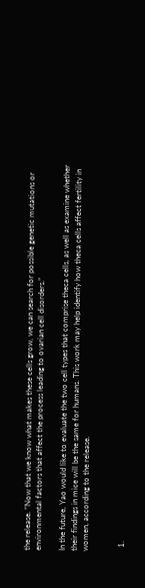the release. “Now that we know what makes these cells grow, we can search for possible genetic mutations or environmental factors that affect the process leading to ovarian cell disorders.”

In the future, Yao would like to evaluate the two cell types that comprise theca cells, as well as examine whether their findings in mice will be the same for humans. This work may help identify how theca cells affect fertility in women, according to the release.


  1.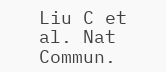Liu C et al. Nat Commun.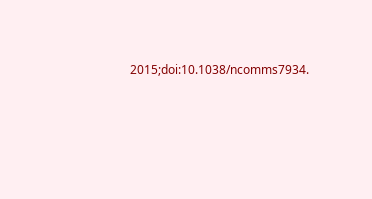2015;doi:10.1038/ncomms7934.